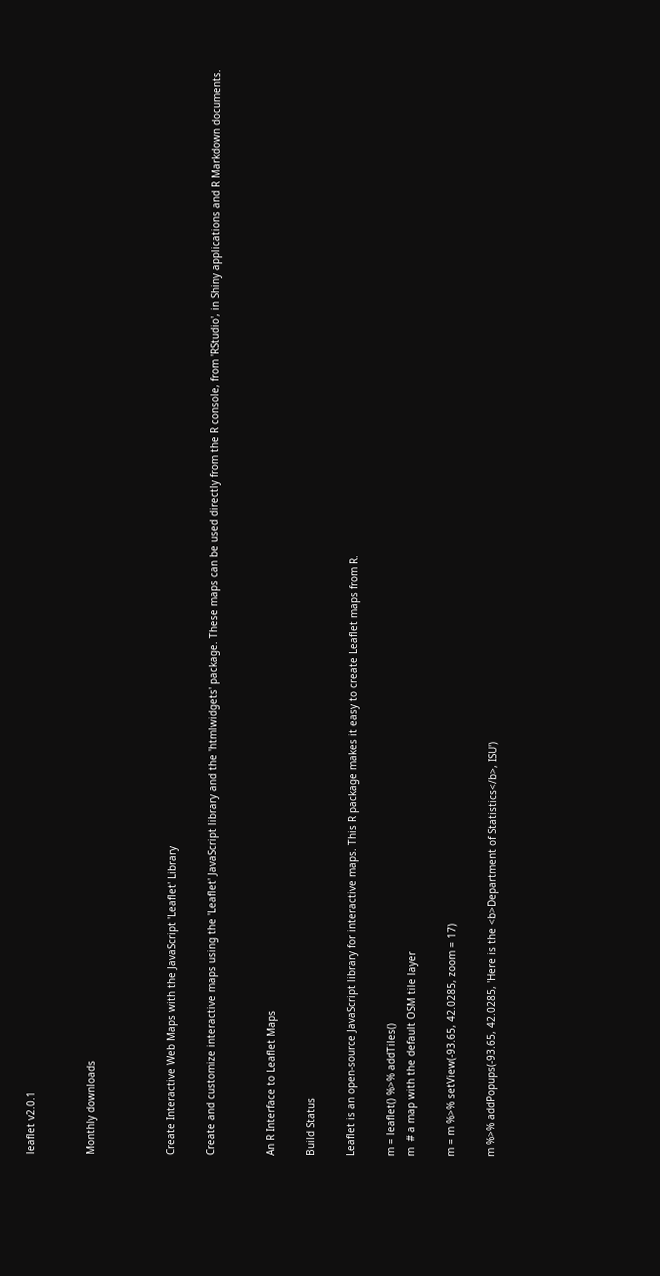leaflet v2.0.1


Monthly downloads



Create Interactive Web Maps with the JavaScript 'Leaflet' Library

Create and customize interactive maps using the 'Leaflet' JavaScript library and the 'htmlwidgets' package. These maps can be used directly from the R console, from 'RStudio', in Shiny applications and R Markdown documents.


An R Interface to Leaflet Maps

Build Status

Leaflet is an open-source JavaScript library for interactive maps. This R package makes it easy to create Leaflet maps from R.

m = leaflet() %>% addTiles()
m  # a map with the default OSM tile layer

m = m %>% setView(-93.65, 42.0285, zoom = 17)

m %>% addPopups(-93.65, 42.0285, 'Here is the <b>Department of Statistics</b>, ISU')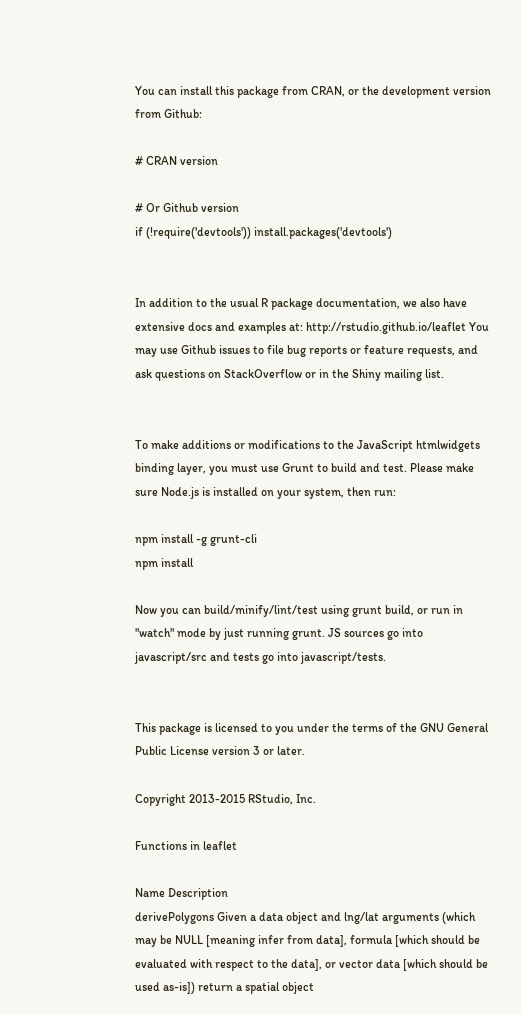You can install this package from CRAN, or the development version from Github:

# CRAN version

# Or Github version
if (!require('devtools')) install.packages('devtools')


In addition to the usual R package documentation, we also have extensive docs and examples at: http://rstudio.github.io/leaflet You may use Github issues to file bug reports or feature requests, and ask questions on StackOverflow or in the Shiny mailing list.


To make additions or modifications to the JavaScript htmlwidgets binding layer, you must use Grunt to build and test. Please make sure Node.js is installed on your system, then run:

npm install -g grunt-cli
npm install

Now you can build/minify/lint/test using grunt build, or run in "watch" mode by just running grunt. JS sources go into javascript/src and tests go into javascript/tests.


This package is licensed to you under the terms of the GNU General Public License version 3 or later.

Copyright 2013-2015 RStudio, Inc.

Functions in leaflet

Name Description
derivePolygons Given a data object and lng/lat arguments (which may be NULL [meaning infer from data], formula [which should be evaluated with respect to the data], or vector data [which should be used as-is]) return a spatial object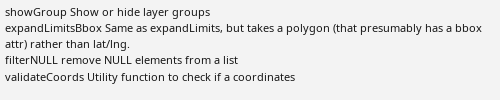showGroup Show or hide layer groups
expandLimitsBbox Same as expandLimits, but takes a polygon (that presumably has a bbox attr) rather than lat/lng.
filterNULL remove NULL elements from a list
validateCoords Utility function to check if a coordinates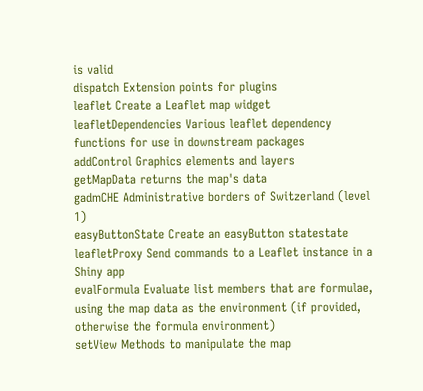is valid
dispatch Extension points for plugins
leaflet Create a Leaflet map widget
leafletDependencies Various leaflet dependency functions for use in downstream packages
addControl Graphics elements and layers
getMapData returns the map's data
gadmCHE Administrative borders of Switzerland (level 1)
easyButtonState Create an easyButton statestate
leafletProxy Send commands to a Leaflet instance in a Shiny app
evalFormula Evaluate list members that are formulae, using the map data as the environment (if provided, otherwise the formula environment)
setView Methods to manipulate the map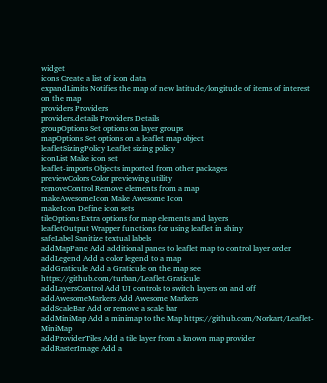widget
icons Create a list of icon data
expandLimits Notifies the map of new latitude/longitude of items of interest on the map
providers Providers
providers.details Providers Details
groupOptions Set options on layer groups
mapOptions Set options on a leaflet map object
leafletSizingPolicy Leaflet sizing policy
iconList Make icon set
leaflet-imports Objects imported from other packages
previewColors Color previewing utility
removeControl Remove elements from a map
makeAwesomeIcon Make Awesome Icon
makeIcon Define icon sets
tileOptions Extra options for map elements and layers
leafletOutput Wrapper functions for using leaflet in shiny
safeLabel Sanitize textual labels
addMapPane Add additional panes to leaflet map to control layer order
addLegend Add a color legend to a map
addGraticule Add a Graticule on the map see https://github.com/turban/Leaflet.Graticule
addLayersControl Add UI controls to switch layers on and off
addAwesomeMarkers Add Awesome Markers
addScaleBar Add or remove a scale bar
addMiniMap Add a minimap to the Map https://github.com/Norkart/Leaflet-MiniMap
addProviderTiles Add a tile layer from a known map provider
addRasterImage Add a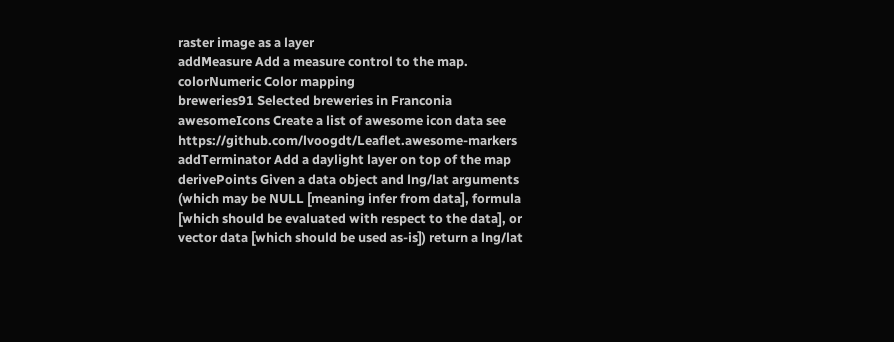raster image as a layer
addMeasure Add a measure control to the map.
colorNumeric Color mapping
breweries91 Selected breweries in Franconia
awesomeIcons Create a list of awesome icon data see https://github.com/lvoogdt/Leaflet.awesome-markers
addTerminator Add a daylight layer on top of the map
derivePoints Given a data object and lng/lat arguments (which may be NULL [meaning infer from data], formula [which should be evaluated with respect to the data], or vector data [which should be used as-is]) return a lng/lat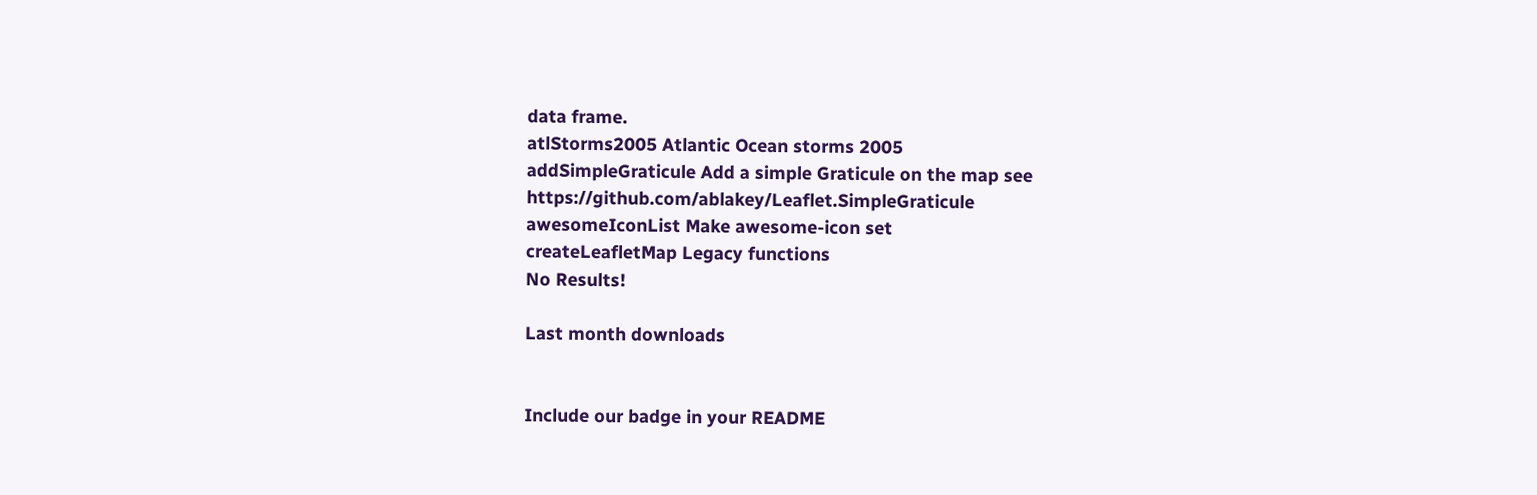data frame.
atlStorms2005 Atlantic Ocean storms 2005
addSimpleGraticule Add a simple Graticule on the map see https://github.com/ablakey/Leaflet.SimpleGraticule
awesomeIconList Make awesome-icon set
createLeafletMap Legacy functions
No Results!

Last month downloads


Include our badge in your README